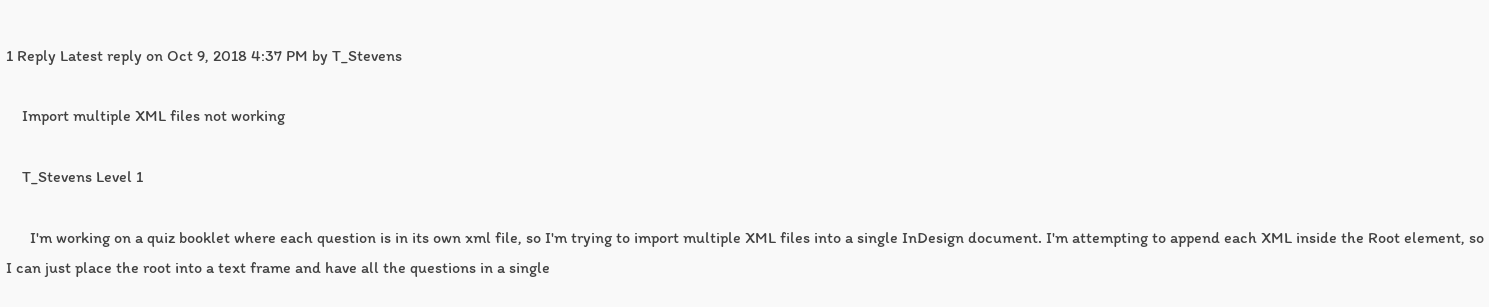1 Reply Latest reply on Oct 9, 2018 4:37 PM by T_Stevens

    Import multiple XML files not working

    T_Stevens Level 1

      I'm working on a quiz booklet where each question is in its own xml file, so I'm trying to import multiple XML files into a single InDesign document. I'm attempting to append each XML inside the Root element, so I can just place the root into a text frame and have all the questions in a single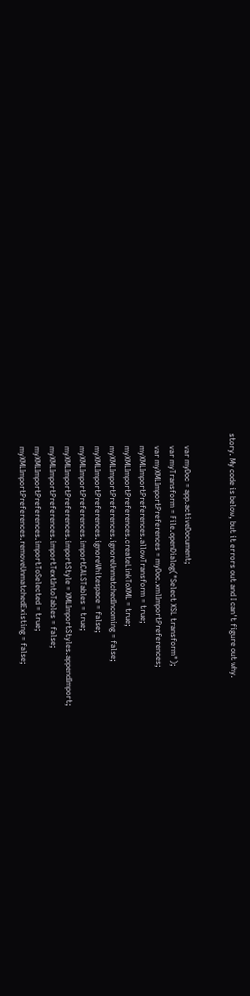story. My code is below, but it errors out and I can't figure out why.


      var myDoc = app.activeDocument;
      var myTransform = File.openDialog("Select XSL transform");
      var myXMLImportPreferences = myDoc.xmlImportPreferences;
      myXMLImportPreferences.allowTransform = true;
      myXMLImportPreferences.createLinkToXML = true;
      myXMLImportPreferences.ignoreUnmatchedIncoming = false;
      myXMLImportPreferences.ignoreWhitespace = false;
      myXMLImportPreferences.importCALSTables = true;
      myXMLImportPreferences.importStyle = XMLImportStyles.appendImport;
      myXMLImportPreferences.importTextIntoTables = false;
      myXMLImportPreferences.importToSelected = true;
      myXMLImportPreferences.removeUnmatchedExisting = false;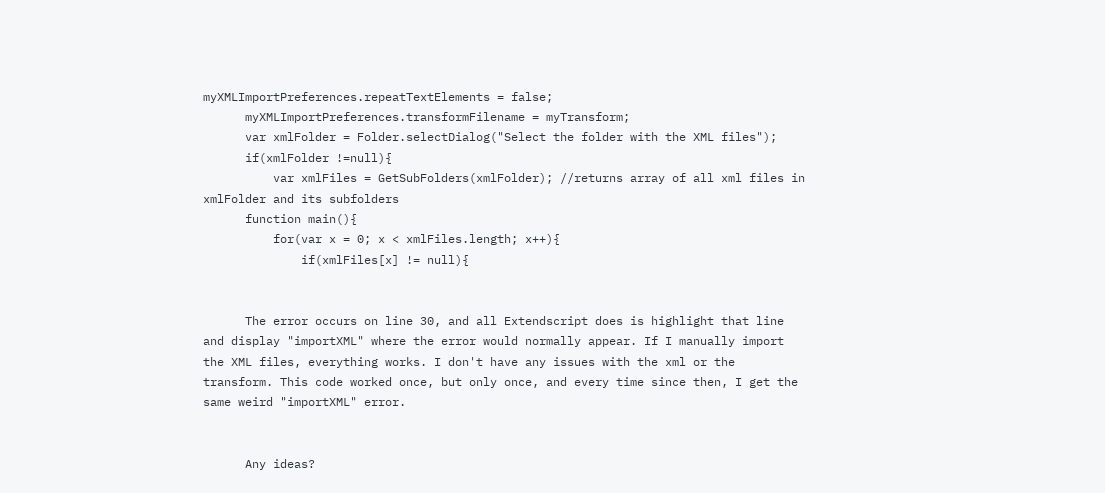myXMLImportPreferences.repeatTextElements = false;
      myXMLImportPreferences.transformFilename = myTransform;
      var xmlFolder = Folder.selectDialog("Select the folder with the XML files");
      if(xmlFolder !=null){
          var xmlFiles = GetSubFolders(xmlFolder); //returns array of all xml files in xmlFolder and its subfolders
      function main(){
          for(var x = 0; x < xmlFiles.length; x++){
              if(xmlFiles[x] != null){


      The error occurs on line 30, and all Extendscript does is highlight that line and display "importXML" where the error would normally appear. If I manually import the XML files, everything works. I don't have any issues with the xml or the transform. This code worked once, but only once, and every time since then, I get the same weird "importXML" error.


      Any ideas?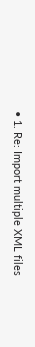• 1. Re: Import multiple XML files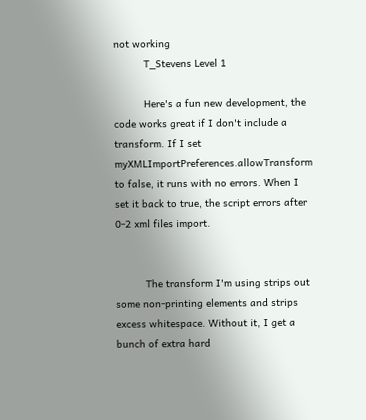not working
          T_Stevens Level 1

          Here's a fun new development, the code works great if I don't include a transform. If I set myXMLImportPreferences.allowTransform to false, it runs with no errors. When I set it back to true, the script errors after 0-2 xml files import.


          The transform I'm using strips out some non-printing elements and strips excess whitespace. Without it, I get a bunch of extra hard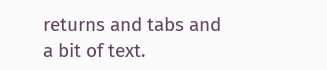returns and tabs and a bit of text.